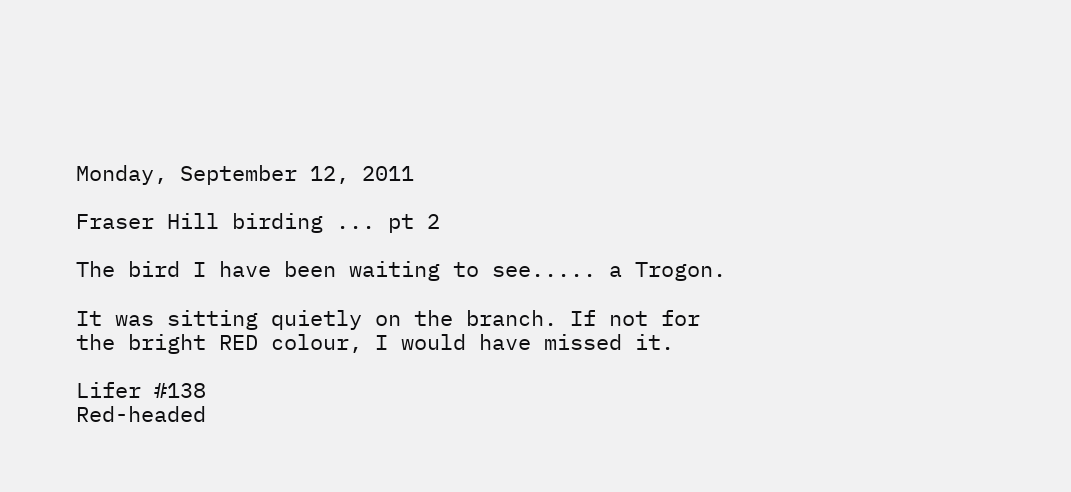Monday, September 12, 2011

Fraser Hill birding ... pt 2

The bird I have been waiting to see..... a Trogon.

It was sitting quietly on the branch. If not for the bright RED colour, I would have missed it.

Lifer #138
Red-headed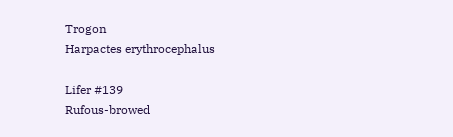Trogon
Harpactes erythrocephalus

Lifer #139
Rufous-browed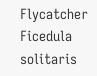Flycatcher
Ficedula solitaris